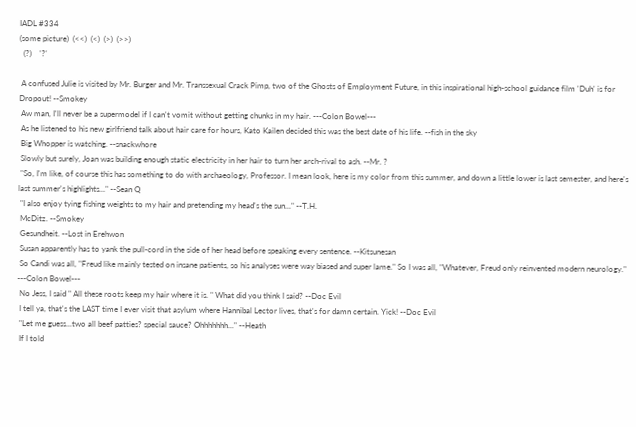IADL #334
(some picture)  (<<)  (<)  (>)  (>>)
  (?)    '?'

 A confused Julie is visited by Mr. Burger and Mr. Transsexual Crack Pimp, two of the Ghosts of Employment Future, in this inspirational high-school guidance film 'Duh' is for Dropout! --Smokey
 Aw man, I'll never be a supermodel if I can't vomit without getting chunks in my hair. ---Colon Bowel---
 As he listened to his new girlfriend talk about hair care for hours, Kato Kailen decided this was the best date of his life. --fish in the sky
 Big Whopper is watching. --snackwhore
 Slowly but surely, Joan was building enough static electricity in her hair to turn her arch-rival to ash. --Mr. ?
 "So, I'm like, of course this has something to do with archaeology, Professor. I mean look, here is my color from this summer, and down a little lower is last semester, and here's last summer's highlights..." --Sean Q
 "I also enjoy tying fishing weights to my hair and pretending my head's the sun..." --T.H.
 McDitz. --Smokey
 Gesundheit. --Lost in Erehwon
 Susan apparently has to yank the pull-cord in the side of her head before speaking every sentence. --Kitsunesan
 So Candi was all, "Freud like mainly tested on insane patients, so his analyses were way biased and super lame." So I was all, "Whatever, Freud only reinvented modern neurology." ---Colon Bowel---
 No Jess, I said " All these roots keep my hair where it is. " What did you think I said? --Doc Evil
 I tell ya, that's the LAST time I ever visit that asylum where Hannibal Lector lives, that's for damn certain. Yick! --Doc Evil
 "Let me guess...two all beef patties? special sauce? Ohhhhhhh..." --Heath
 If I told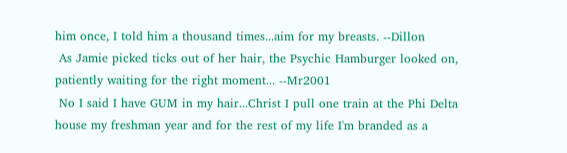him once, I told him a thousand times...aim for my breasts. --Dillon
 As Jamie picked ticks out of her hair, the Psychic Hamburger looked on, patiently waiting for the right moment... --Mr2001
 No I said I have GUM in my hair...Christ I pull one train at the Phi Delta house my freshman year and for the rest of my life I'm branded as a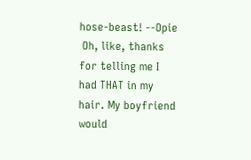hose-beast! --Opie
 Oh, like, thanks for telling me I had THAT in my hair. My boyfriend would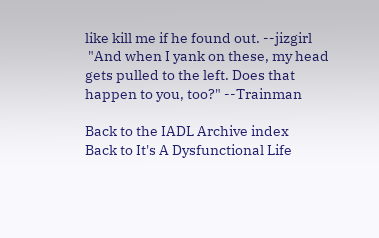like kill me if he found out. --jizgirl
 "And when I yank on these, my head gets pulled to the left. Does that happen to you, too?" --Trainman

Back to the IADL Archive index
Back to It's A Dysfunctional Life